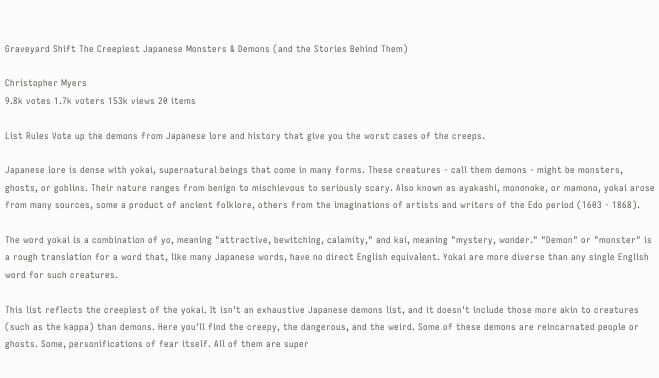Graveyard Shift The Creepiest Japanese Monsters & Demons (and the Stories Behind Them)

Christopher Myers
9.8k votes 1.7k voters 153k views 20 items

List Rules Vote up the demons from Japanese lore and history that give you the worst cases of the creeps.

Japanese lore is dense with yokai, supernatural beings that come in many forms. These creatures - call them demons - might be monsters, ghosts, or goblins. Their nature ranges from benign to mischievous to seriously scary. Also known as ayakashi, mononoke, or mamono, yokai arose from many sources, some a product of ancient folklore, others from the imaginations of artists and writers of the Edo period (1603 - 1868).

The word yokai is a combination of yo, meaning "attractive, bewitching, calamity," and kai, meaning "mystery, wonder." "Demon" or "monster" is a rough translation for a word that, like many Japanese words, have no direct English equivalent. Yokai are more diverse than any single English word for such creatures.

This list reflects the creepiest of the yokai. It isn't an exhaustive Japanese demons list, and it doesn't include those more akin to creatures (such as the kappa) than demons. Here you'll find the creepy, the dangerous, and the weird. Some of these demons are reincarnated people or ghosts. Some, personifications of fear itself. All of them are super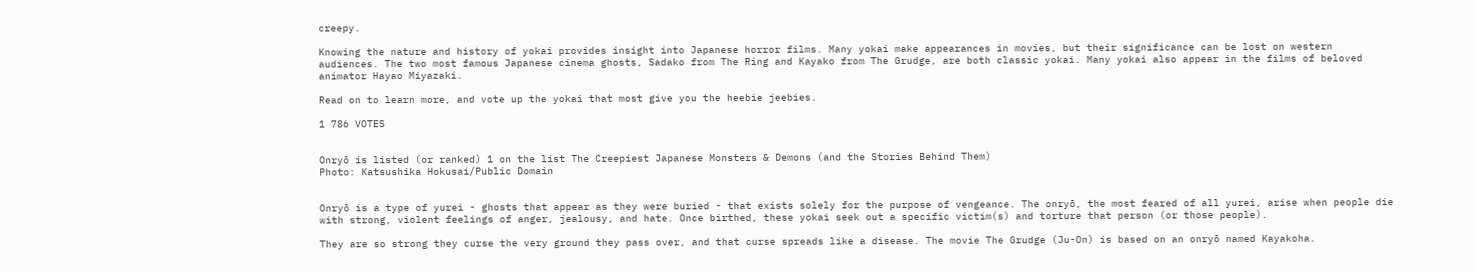creepy.

Knowing the nature and history of yokai provides insight into Japanese horror films. Many yokai make appearances in movies, but their significance can be lost on western audiences. The two most famous Japanese cinema ghosts, Sadako from The Ring and Kayako from The Grudge, are both classic yokai. Many yokai also appear in the films of beloved animator Hayao Miyazaki.

Read on to learn more, and vote up the yokai that most give you the heebie jeebies.

1 786 VOTES


Onryō is listed (or ranked) 1 on the list The Creepiest Japanese Monsters & Demons (and the Stories Behind Them)
Photo: Katsushika Hokusai/Public Domain


Onryō is a type of yurei - ghosts that appear as they were buried - that exists solely for the purpose of vengeance. The onryō, the most feared of all yurei, arise when people die with strong, violent feelings of anger, jealousy, and hate. Once birthed, these yokai seek out a specific victim(s) and torture that person (or those people).

They are so strong they curse the very ground they pass over, and that curse spreads like a disease. The movie The Grudge (Ju-On) is based on an onryō named Kayakoha.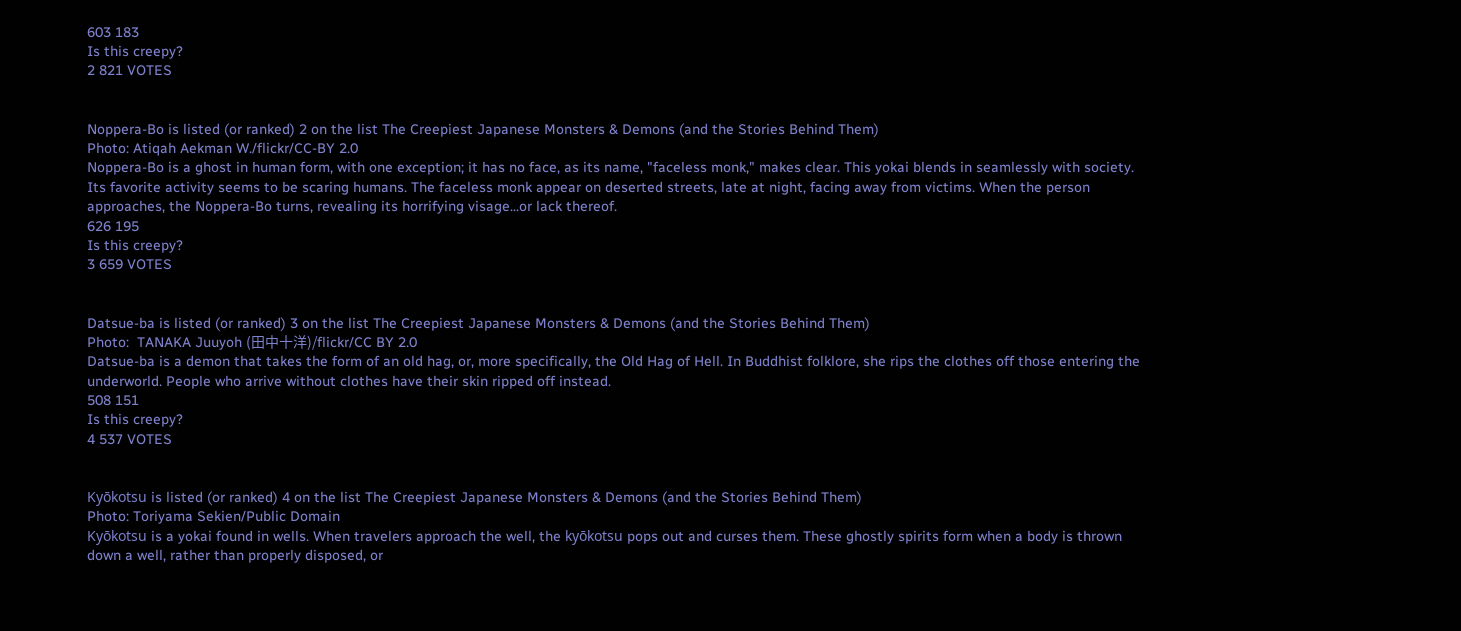603 183
Is this creepy?
2 821 VOTES


Noppera-Bo is listed (or ranked) 2 on the list The Creepiest Japanese Monsters & Demons (and the Stories Behind Them)
Photo: Atiqah Aekman W./flickr/CC-BY 2.0
Noppera-Bo is a ghost in human form, with one exception; it has no face, as its name, "faceless monk," makes clear. This yokai blends in seamlessly with society. Its favorite activity seems to be scaring humans. The faceless monk appear on deserted streets, late at night, facing away from victims. When the person approaches, the Noppera-Bo turns, revealing its horrifying visage...or lack thereof.
626 195
Is this creepy?
3 659 VOTES


Datsue-ba is listed (or ranked) 3 on the list The Creepiest Japanese Monsters & Demons (and the Stories Behind Them)
Photo:  TANAKA Juuyoh (田中十洋)/flickr/CC BY 2.0
Datsue-ba is a demon that takes the form of an old hag, or, more specifically, the Old Hag of Hell. In Buddhist folklore, she rips the clothes off those entering the underworld. People who arrive without clothes have their skin ripped off instead.
508 151
Is this creepy?
4 537 VOTES


Kyōkotsu is listed (or ranked) 4 on the list The Creepiest Japanese Monsters & Demons (and the Stories Behind Them)
Photo: Toriyama Sekien/Public Domain
Kyōkotsu is a yokai found in wells. When travelers approach the well, the kyōkotsu pops out and curses them. These ghostly spirits form when a body is thrown down a well, rather than properly disposed, or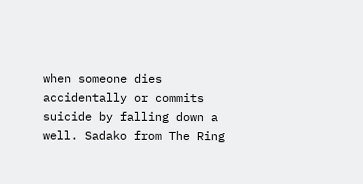when someone dies accidentally or commits suicide by falling down a well. Sadako from The Ring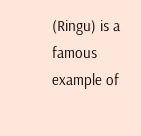(Ringu) is a famous example of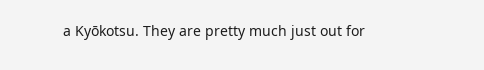a Kyōkotsu. They are pretty much just out for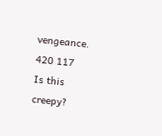vengeance.
420 117
Is this creepy?